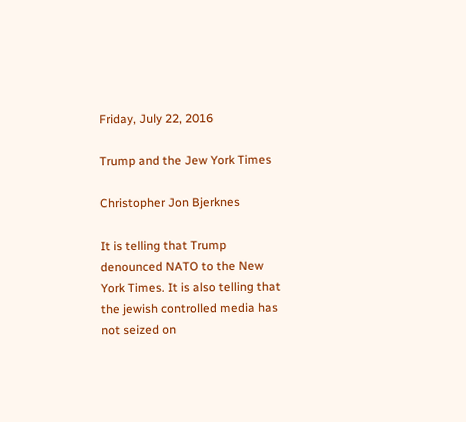Friday, July 22, 2016

Trump and the Jew York Times

Christopher Jon Bjerknes

It is telling that Trump denounced NATO to the New York Times. It is also telling that the jewish controlled media has not seized on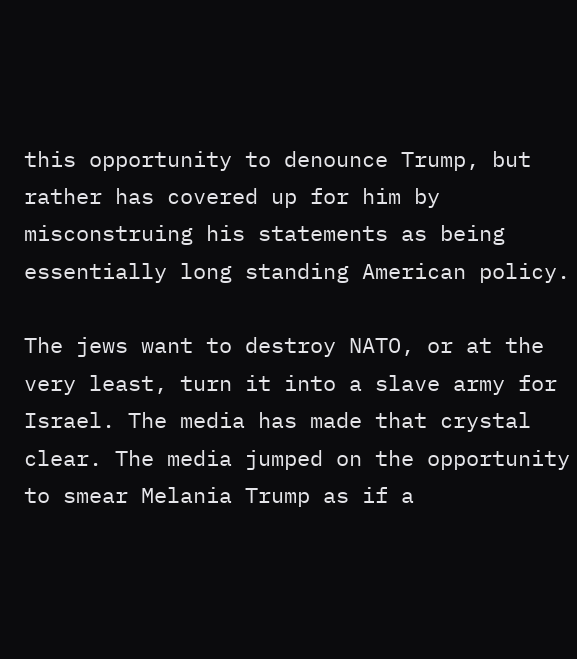this opportunity to denounce Trump, but rather has covered up for him by misconstruing his statements as being essentially long standing American policy.

The jews want to destroy NATO, or at the very least, turn it into a slave army for Israel. The media has made that crystal clear. The media jumped on the opportunity to smear Melania Trump as if a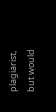plagiarist, but would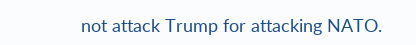not attack Trump for attacking NATO.